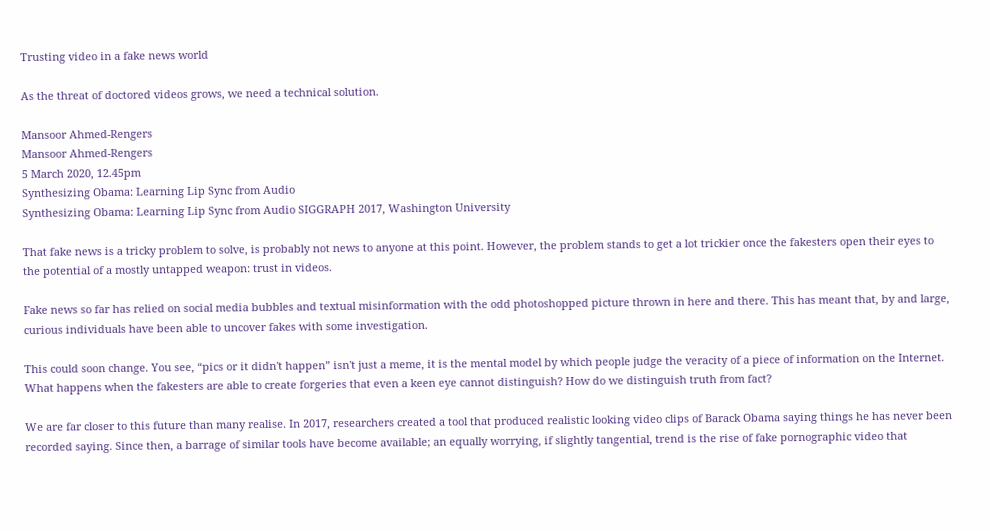Trusting video in a fake news world

As the threat of doctored videos grows, we need a technical solution.

Mansoor Ahmed-Rengers
Mansoor Ahmed-Rengers
5 March 2020, 12.45pm
Synthesizing Obama: Learning Lip Sync from Audio
Synthesizing Obama: Learning Lip Sync from Audio SIGGRAPH 2017, Washington University

That fake news is a tricky problem to solve, is probably not news to anyone at this point. However, the problem stands to get a lot trickier once the fakesters open their eyes to the potential of a mostly untapped weapon: trust in videos.

Fake news so far has relied on social media bubbles and textual misinformation with the odd photoshopped picture thrown in here and there. This has meant that, by and large, curious individuals have been able to uncover fakes with some investigation.

This could soon change. You see, “pics or it didn't happen” isn't just a meme, it is the mental model by which people judge the veracity of a piece of information on the Internet. What happens when the fakesters are able to create forgeries that even a keen eye cannot distinguish? How do we distinguish truth from fact?

We are far closer to this future than many realise. In 2017, researchers created a tool that produced realistic looking video clips of Barack Obama saying things he has never been recorded saying. Since then, a barrage of similar tools have become available; an equally worrying, if slightly tangential, trend is the rise of fake pornographic video that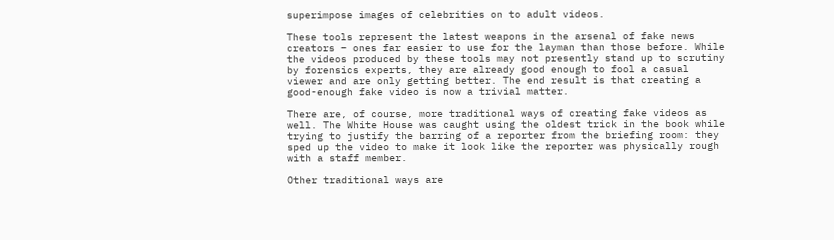superimpose images of celebrities on to adult videos.

These tools represent the latest weapons in the arsenal of fake news creators – ones far easier to use for the layman than those before. While the videos produced by these tools may not presently stand up to scrutiny by forensics experts, they are already good enough to fool a casual viewer and are only getting better. The end result is that creating a good-enough fake video is now a trivial matter.

There are, of course, more traditional ways of creating fake videos as well. The White House was caught using the oldest trick in the book while trying to justify the barring of a reporter from the briefing room: they sped up the video to make it look like the reporter was physically rough with a staff member.

Other traditional ways are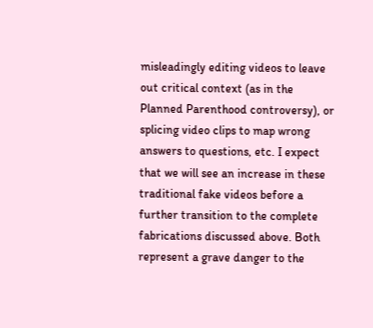misleadingly editing videos to leave out critical context (as in the Planned Parenthood controversy), or splicing video clips to map wrong answers to questions, etc. I expect that we will see an increase in these traditional fake videos before a further transition to the complete fabrications discussed above. Both represent a grave danger to the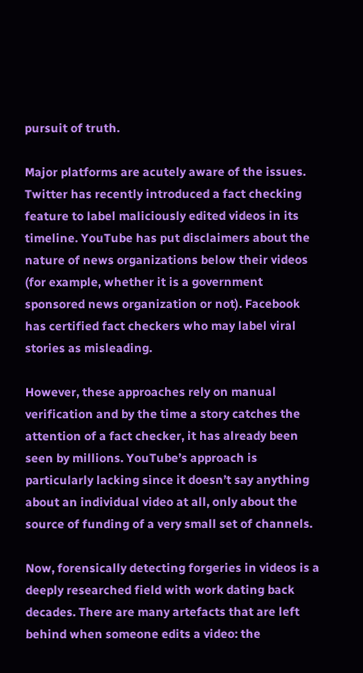pursuit of truth.

Major platforms are acutely aware of the issues. Twitter has recently introduced a fact checking feature to label maliciously edited videos in its timeline. YouTube has put disclaimers about the nature of news organizations below their videos (for example, whether it is a government sponsored news organization or not). Facebook has certified fact checkers who may label viral stories as misleading.

However, these approaches rely on manual verification and by the time a story catches the attention of a fact checker, it has already been seen by millions. YouTube’s approach is particularly lacking since it doesn’t say anything about an individual video at all, only about the source of funding of a very small set of channels.

Now, forensically detecting forgeries in videos is a deeply researched field with work dating back decades. There are many artefacts that are left behind when someone edits a video: the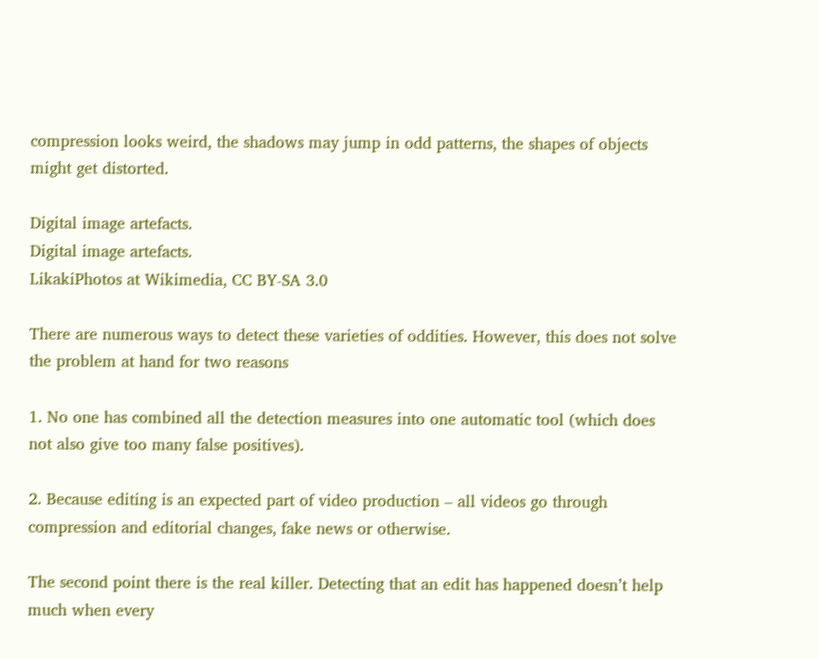compression looks weird, the shadows may jump in odd patterns, the shapes of objects might get distorted.

Digital image artefacts.
Digital image artefacts.
LikakiPhotos at Wikimedia, CC BY-SA 3.0

There are numerous ways to detect these varieties of oddities. However, this does not solve the problem at hand for two reasons

1. No one has combined all the detection measures into one automatic tool (which does not also give too many false positives).

2. Because editing is an expected part of video production – all videos go through compression and editorial changes, fake news or otherwise.

The second point there is the real killer. Detecting that an edit has happened doesn’t help much when every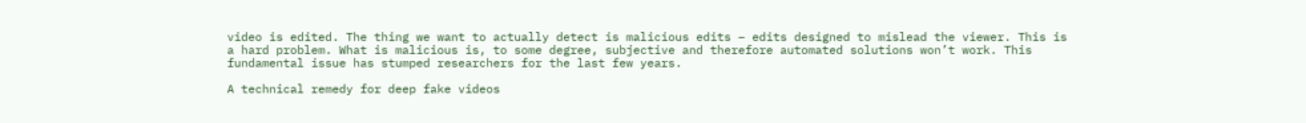video is edited. The thing we want to actually detect is malicious edits – edits designed to mislead the viewer. This is a hard problem. What is malicious is, to some degree, subjective and therefore automated solutions won’t work. This fundamental issue has stumped researchers for the last few years.

A technical remedy for deep fake videos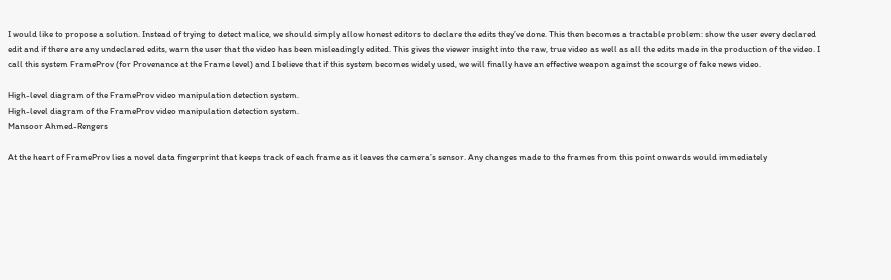I would like to propose a solution. Instead of trying to detect malice, we should simply allow honest editors to declare the edits they’ve done. This then becomes a tractable problem: show the user every declared edit and if there are any undeclared edits, warn the user that the video has been misleadingly edited. This gives the viewer insight into the raw, true video as well as all the edits made in the production of the video. I call this system FrameProv (for Provenance at the Frame level) and I believe that if this system becomes widely used, we will finally have an effective weapon against the scourge of fake news video.

High-level diagram of the FrameProv video manipulation detection system.
High-level diagram of the FrameProv video manipulation detection system.
Mansoor Ahmed-Rengers

At the heart of FrameProv lies a novel data fingerprint that keeps track of each frame as it leaves the camera’s sensor. Any changes made to the frames from this point onwards would immediately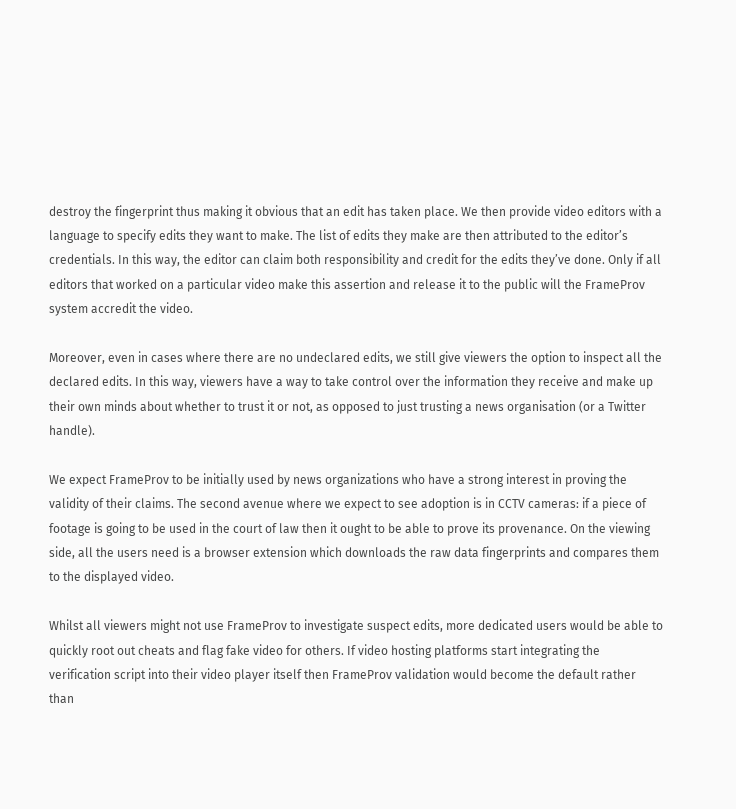destroy the fingerprint thus making it obvious that an edit has taken place. We then provide video editors with a language to specify edits they want to make. The list of edits they make are then attributed to the editor’s credentials. In this way, the editor can claim both responsibility and credit for the edits they’ve done. Only if all editors that worked on a particular video make this assertion and release it to the public will the FrameProv system accredit the video.

Moreover, even in cases where there are no undeclared edits, we still give viewers the option to inspect all the declared edits. In this way, viewers have a way to take control over the information they receive and make up their own minds about whether to trust it or not, as opposed to just trusting a news organisation (or a Twitter handle).

We expect FrameProv to be initially used by news organizations who have a strong interest in proving the validity of their claims. The second avenue where we expect to see adoption is in CCTV cameras: if a piece of footage is going to be used in the court of law then it ought to be able to prove its provenance. On the viewing side, all the users need is a browser extension which downloads the raw data fingerprints and compares them to the displayed video.

Whilst all viewers might not use FrameProv to investigate suspect edits, more dedicated users would be able to quickly root out cheats and flag fake video for others. If video hosting platforms start integrating the verification script into their video player itself then FrameProv validation would become the default rather than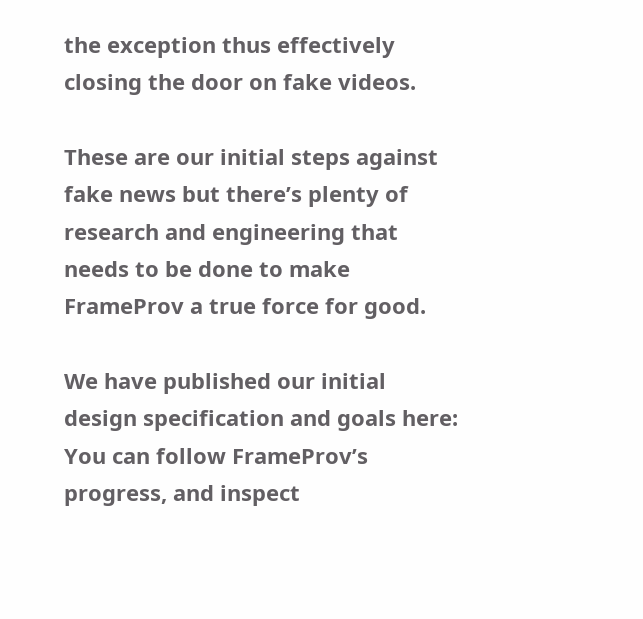the exception thus effectively closing the door on fake videos.

These are our initial steps against fake news but there’s plenty of research and engineering that needs to be done to make FrameProv a true force for good.

We have published our initial design specification and goals here: You can follow FrameProv’s progress, and inspect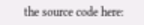the source code here: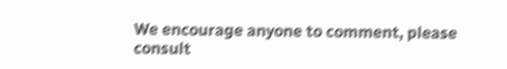We encourage anyone to comment, please consult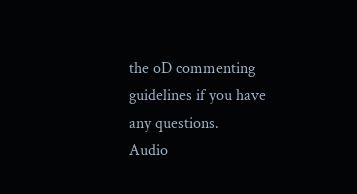the oD commenting guidelines if you have any questions.
Audio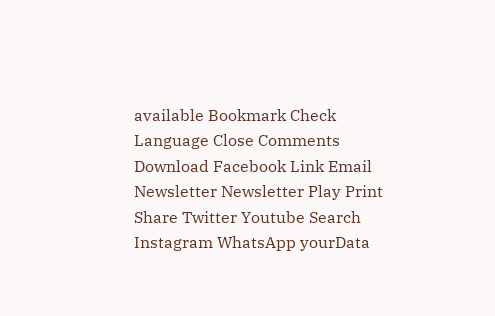available Bookmark Check Language Close Comments Download Facebook Link Email Newsletter Newsletter Play Print Share Twitter Youtube Search Instagram WhatsApp yourData